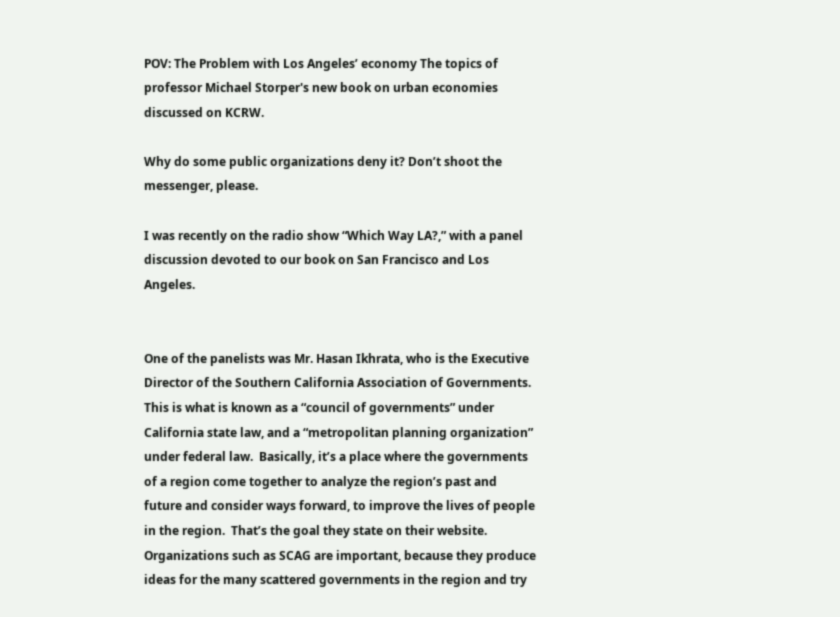POV: The Problem with Los Angeles’ economy The topics of professor Michael Storper's new book on urban economies discussed on KCRW.

Why do some public organizations deny it? Don’t shoot the messenger, please.

I was recently on the radio show “Which Way LA?,” with a panel discussion devoted to our book on San Francisco and Los Angeles.


One of the panelists was Mr. Hasan Ikhrata, who is the Executive Director of the Southern California Association of Governments.  This is what is known as a “council of governments” under California state law, and a “metropolitan planning organization” under federal law.  Basically, it’s a place where the governments of a region come together to analyze the region’s past and future and consider ways forward, to improve the lives of people in the region.  That’s the goal they state on their website.   Organizations such as SCAG are important, because they produce ideas for the many scattered governments in the region and try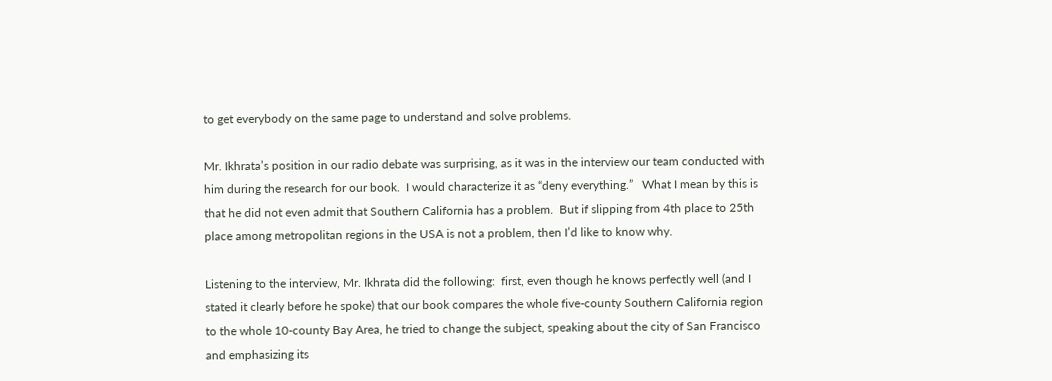to get everybody on the same page to understand and solve problems.

Mr. Ikhrata’s position in our radio debate was surprising, as it was in the interview our team conducted with him during the research for our book.  I would characterize it as “deny everything.”   What I mean by this is that he did not even admit that Southern California has a problem.  But if slipping from 4th place to 25th place among metropolitan regions in the USA is not a problem, then I’d like to know why.

Listening to the interview, Mr. Ikhrata did the following:  first, even though he knows perfectly well (and I stated it clearly before he spoke) that our book compares the whole five-county Southern California region to the whole 10-county Bay Area, he tried to change the subject, speaking about the city of San Francisco and emphasizing its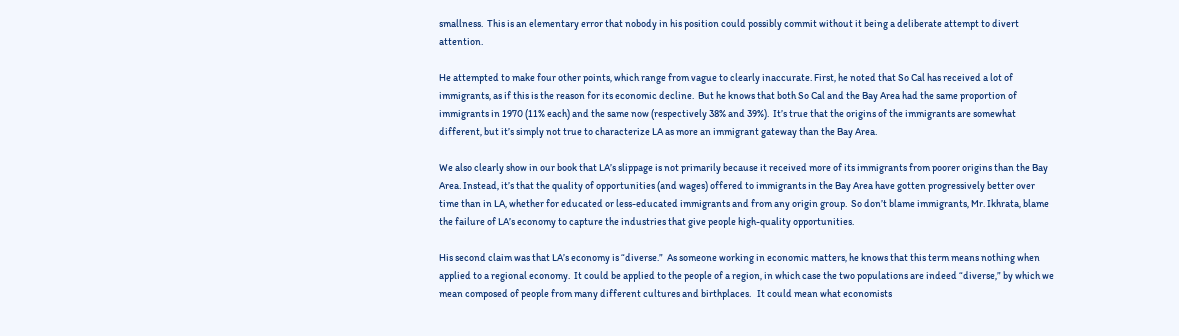smallness.  This is an elementary error that nobody in his position could possibly commit without it being a deliberate attempt to divert attention.

He attempted to make four other points, which range from vague to clearly inaccurate. First, he noted that So Cal has received a lot of immigrants, as if this is the reason for its economic decline.  But he knows that both So Cal and the Bay Area had the same proportion of immigrants in 1970 (11% each) and the same now (respectively 38% and 39%).  It’s true that the origins of the immigrants are somewhat different, but it’s simply not true to characterize LA as more an immigrant gateway than the Bay Area.

We also clearly show in our book that LA’s slippage is not primarily because it received more of its immigrants from poorer origins than the Bay Area. Instead, it’s that the quality of opportunities (and wages) offered to immigrants in the Bay Area have gotten progressively better over time than in LA, whether for educated or less-educated immigrants and from any origin group.  So don’t blame immigrants, Mr. Ikhrata, blame the failure of LA’s economy to capture the industries that give people high-quality opportunities.

His second claim was that LA’s economy is “diverse.”  As someone working in economic matters, he knows that this term means nothing when applied to a regional economy.  It could be applied to the people of a region, in which case the two populations are indeed “diverse,” by which we mean composed of people from many different cultures and birthplaces.   It could mean what economists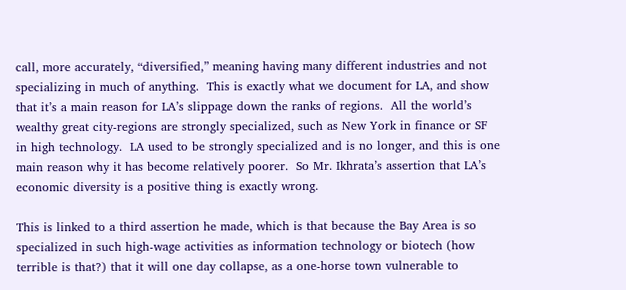call, more accurately, “diversified,” meaning having many different industries and not specializing in much of anything.  This is exactly what we document for LA, and show that it’s a main reason for LA’s slippage down the ranks of regions.  All the world’s wealthy great city-regions are strongly specialized, such as New York in finance or SF in high technology.  LA used to be strongly specialized and is no longer, and this is one main reason why it has become relatively poorer.  So Mr. Ikhrata’s assertion that LA’s economic diversity is a positive thing is exactly wrong.

This is linked to a third assertion he made, which is that because the Bay Area is so specialized in such high-wage activities as information technology or biotech (how terrible is that?) that it will one day collapse, as a one-horse town vulnerable to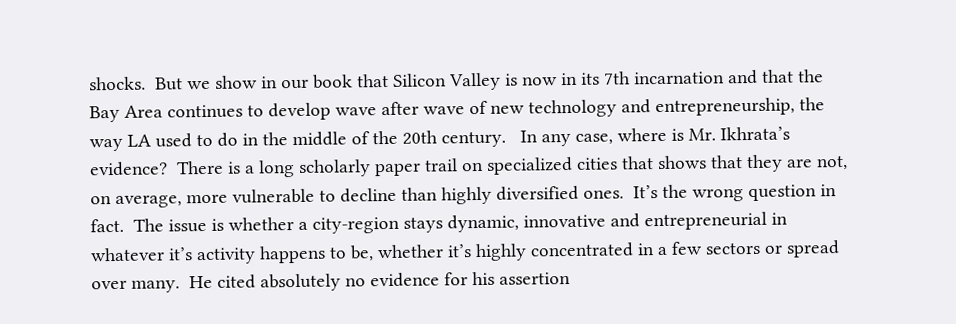shocks.  But we show in our book that Silicon Valley is now in its 7th incarnation and that the Bay Area continues to develop wave after wave of new technology and entrepreneurship, the way LA used to do in the middle of the 20th century.   In any case, where is Mr. Ikhrata’s evidence?  There is a long scholarly paper trail on specialized cities that shows that they are not, on average, more vulnerable to decline than highly diversified ones.  It’s the wrong question in fact.  The issue is whether a city-region stays dynamic, innovative and entrepreneurial in whatever it’s activity happens to be, whether it’s highly concentrated in a few sectors or spread over many.  He cited absolutely no evidence for his assertion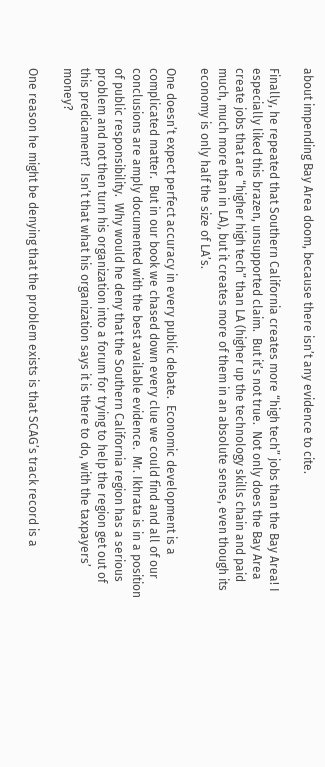about impending Bay Area doom, because there isn’t any evidence to cite.

Finally, he repeated that Southern California creates more “high tech” jobs than the Bay Area! I especially liked this brazen, unsupported claim.  But it’s not true.  Not only does the Bay Area create jobs that are “higher high tech” than LA (higher up the technology skills chain and paid much, much more than in LA), but it creates more of them in an absolute sense, even though its economy is only half the size of LA’s.

One doesn’t expect perfect accuracy in every public debate.  Economic development is a complicated matter.  But in our book we chased down every clue we could find and all of our conclusions are amply documented with the best available evidence.  Mr. Ikhrata is in a position of public responsibility.  Why would he deny that the Southern California region has a serious problem and not then turn his organization into a forum for trying to help the region get out of this predicament?  Isn’t that what his organization says it is there to do, with the taxpayers’ money?

One reason he might be denying that the problem exists is that SCAG’s track record is a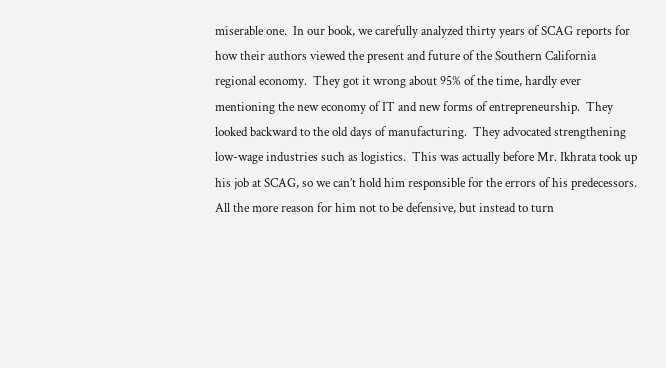miserable one.  In our book, we carefully analyzed thirty years of SCAG reports for how their authors viewed the present and future of the Southern California regional economy.  They got it wrong about 95% of the time, hardly ever mentioning the new economy of IT and new forms of entrepreneurship.  They looked backward to the old days of manufacturing.  They advocated strengthening low-wage industries such as logistics.  This was actually before Mr. Ikhrata took up his job at SCAG, so we can’t hold him responsible for the errors of his predecessors. All the more reason for him not to be defensive, but instead to turn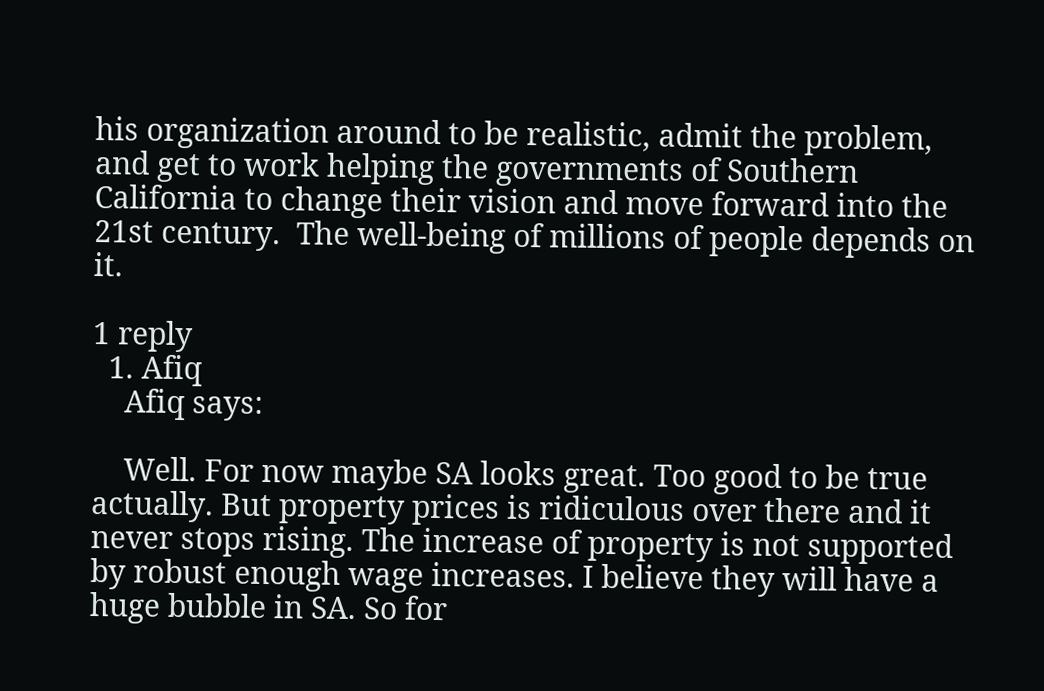his organization around to be realistic, admit the problem, and get to work helping the governments of Southern California to change their vision and move forward into the 21st century.  The well-being of millions of people depends on it.

1 reply
  1. Afiq
    Afiq says:

    Well. For now maybe SA looks great. Too good to be true actually. But property prices is ridiculous over there and it never stops rising. The increase of property is not supported by robust enough wage increases. I believe they will have a huge bubble in SA. So for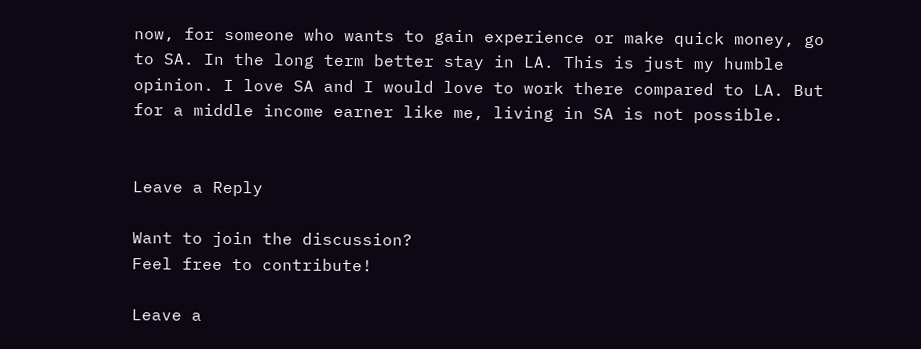now, for someone who wants to gain experience or make quick money, go to SA. In the long term better stay in LA. This is just my humble opinion. I love SA and I would love to work there compared to LA. But for a middle income earner like me, living in SA is not possible.


Leave a Reply

Want to join the discussion?
Feel free to contribute!

Leave a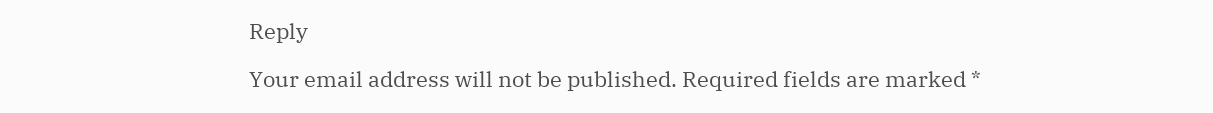Reply

Your email address will not be published. Required fields are marked *